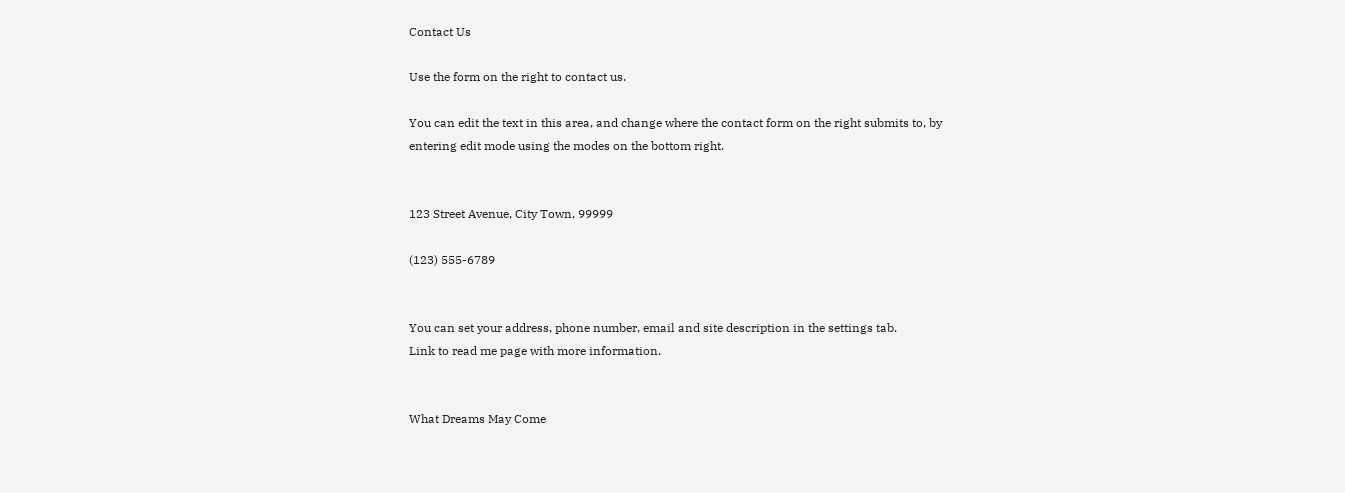Contact Us

Use the form on the right to contact us.

You can edit the text in this area, and change where the contact form on the right submits to, by entering edit mode using the modes on the bottom right.


123 Street Avenue, City Town, 99999

(123) 555-6789


You can set your address, phone number, email and site description in the settings tab.
Link to read me page with more information.


What Dreams May Come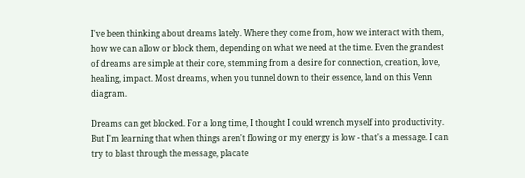I've been thinking about dreams lately. Where they come from, how we interact with them, how we can allow or block them, depending on what we need at the time. Even the grandest of dreams are simple at their core, stemming from a desire for connection, creation, love, healing, impact. Most dreams, when you tunnel down to their essence, land on this Venn diagram.

Dreams can get blocked. For a long time, I thought I could wrench myself into productivity. But I'm learning that when things aren't flowing or my energy is low - that's a message. I can try to blast through the message, placate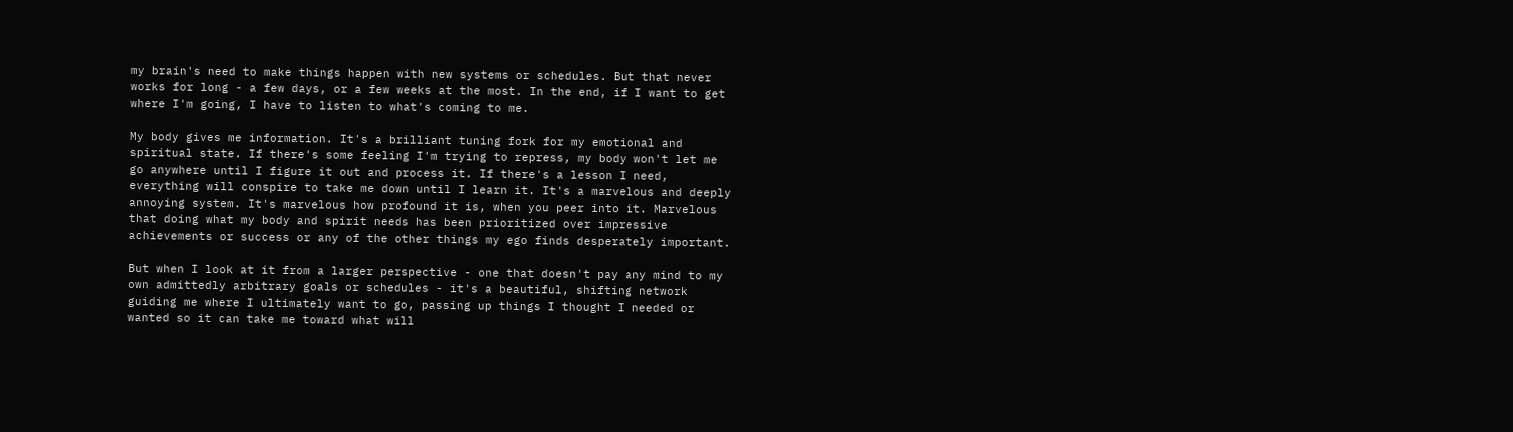my brain's need to make things happen with new systems or schedules. But that never works for long - a few days, or a few weeks at the most. In the end, if I want to get where I'm going, I have to listen to what's coming to me.

My body gives me information. It's a brilliant tuning fork for my emotional and spiritual state. If there's some feeling I'm trying to repress, my body won't let me go anywhere until I figure it out and process it. If there's a lesson I need, everything will conspire to take me down until I learn it. It's a marvelous and deeply annoying system. It's marvelous how profound it is, when you peer into it. Marvelous that doing what my body and spirit needs has been prioritized over impressive achievements or success or any of the other things my ego finds desperately important.

But when I look at it from a larger perspective - one that doesn't pay any mind to my own admittedly arbitrary goals or schedules - it's a beautiful, shifting network guiding me where I ultimately want to go, passing up things I thought I needed or wanted so it can take me toward what will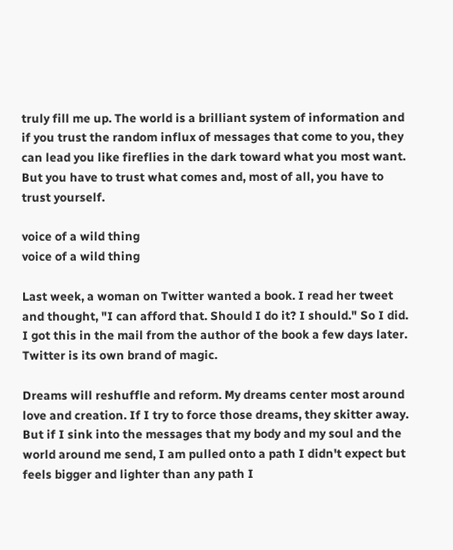truly fill me up. The world is a brilliant system of information and if you trust the random influx of messages that come to you, they can lead you like fireflies in the dark toward what you most want. But you have to trust what comes and, most of all, you have to trust yourself.

voice of a wild thing
voice of a wild thing

Last week, a woman on Twitter wanted a book. I read her tweet and thought, "I can afford that. Should I do it? I should." So I did. I got this in the mail from the author of the book a few days later. Twitter is its own brand of magic.

Dreams will reshuffle and reform. My dreams center most around love and creation. If I try to force those dreams, they skitter away.  But if I sink into the messages that my body and my soul and the world around me send, I am pulled onto a path I didn't expect but feels bigger and lighter than any path I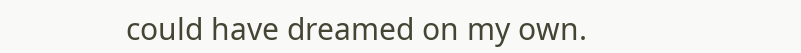could have dreamed on my own.